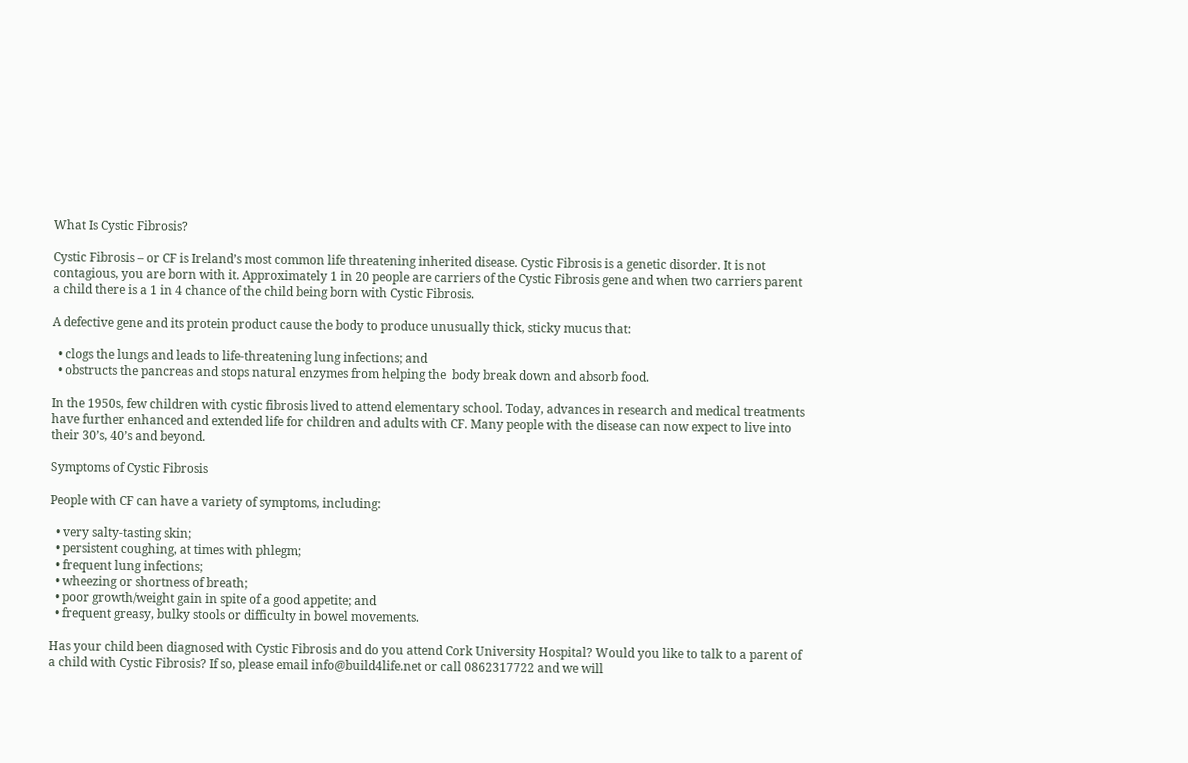What Is Cystic Fibrosis?

Cystic Fibrosis – or CF is Ireland’s most common life threatening inherited disease. Cystic Fibrosis is a genetic disorder. It is not contagious, you are born with it. Approximately 1 in 20 people are carriers of the Cystic Fibrosis gene and when two carriers parent a child there is a 1 in 4 chance of the child being born with Cystic Fibrosis.

A defective gene and its protein product cause the body to produce unusually thick, sticky mucus that:

  • clogs the lungs and leads to life-threatening lung infections; and
  • obstructs the pancreas and stops natural enzymes from helping the  body break down and absorb food.

In the 1950s, few children with cystic fibrosis lived to attend elementary school. Today, advances in research and medical treatments have further enhanced and extended life for children and adults with CF. Many people with the disease can now expect to live into their 30’s, 40’s and beyond.

Symptoms of Cystic Fibrosis

People with CF can have a variety of symptoms, including:

  • very salty-tasting skin;
  • persistent coughing, at times with phlegm;
  • frequent lung infections;
  • wheezing or shortness of breath;
  • poor growth/weight gain in spite of a good appetite; and
  • frequent greasy, bulky stools or difficulty in bowel movements.

Has your child been diagnosed with Cystic Fibrosis and do you attend Cork University Hospital? Would you like to talk to a parent of a child with Cystic Fibrosis? If so, please email info@build4life.net or call 0862317722 and we will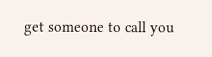get someone to call you